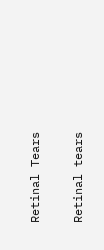Retinal Tears

Retinal tears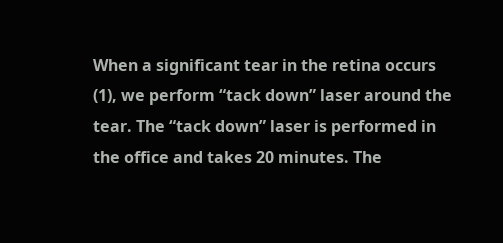When a significant tear in the retina occurs (1), we perform “tack down” laser around the tear. The “tack down” laser is performed in the office and takes 20 minutes. The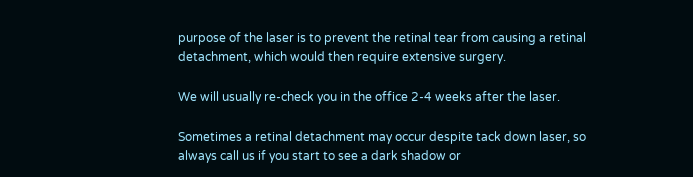purpose of the laser is to prevent the retinal tear from causing a retinal detachment, which would then require extensive surgery.

We will usually re-check you in the office 2-4 weeks after the laser.

Sometimes a retinal detachment may occur despite tack down laser, so always call us if you start to see a dark shadow or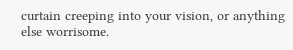curtain creeping into your vision, or anything else worrisome.